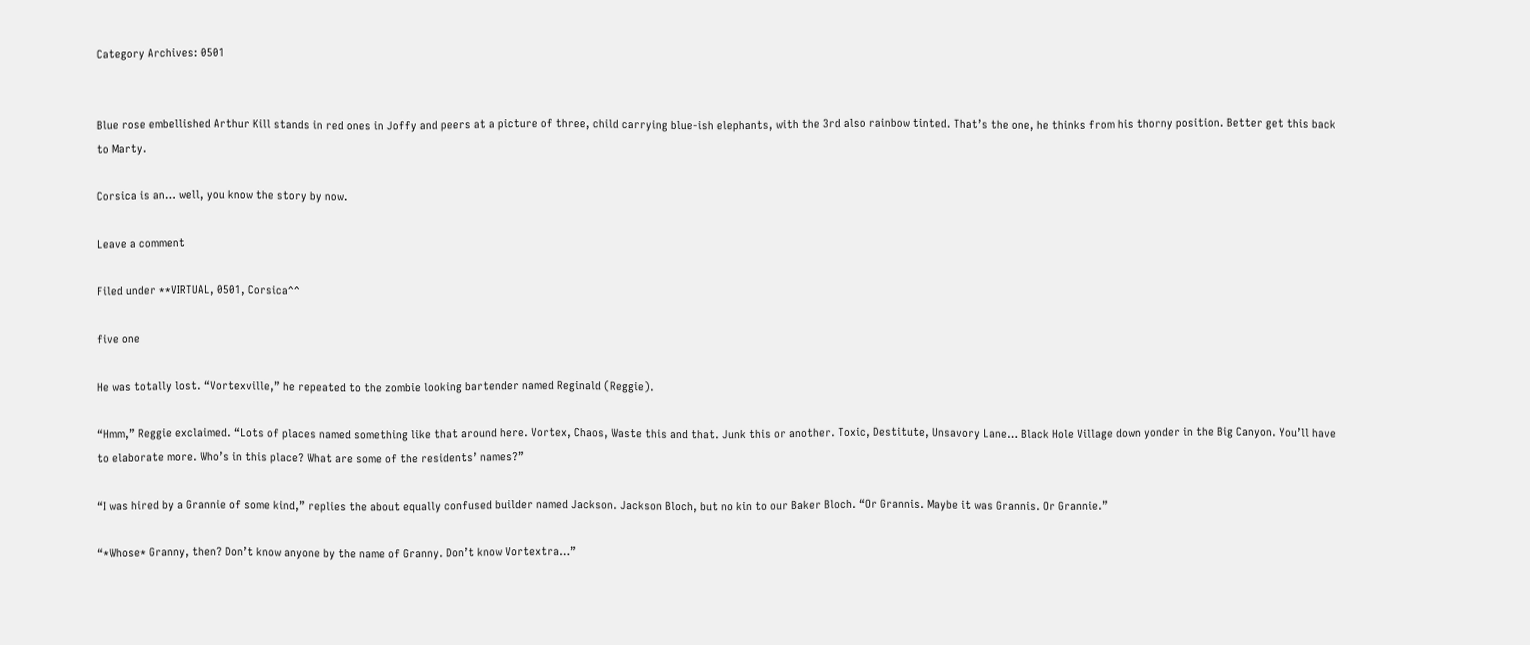Category Archives: 0501


Blue rose embellished Arthur Kill stands in red ones in Joffy and peers at a picture of three, child carrying blue-ish elephants, with the 3rd also rainbow tinted. That’s the one, he thinks from his thorny position. Better get this back to Marty.

Corsica is an… well, you know the story by now.

Leave a comment

Filed under **VIRTUAL, 0501, Corsica^^

five one

He was totally lost. “Vortexville,” he repeated to the zombie looking bartender named Reginald (Reggie).

“Hmm,” Reggie exclaimed. “Lots of places named something like that around here. Vortex, Chaos, Waste this and that. Junk this or another. Toxic, Destitute, Unsavory Lane… Black Hole Village down yonder in the Big Canyon. You’ll have to elaborate more. Who’s in this place? What are some of the residents’ names?”

“I was hired by a Grannie of some kind,” replies the about equally confused builder named Jackson. Jackson Bloch, but no kin to our Baker Bloch. “Or Grannis. Maybe it was Grannis. Or Grannie.”

“*Whose* Granny, then? Don’t know anyone by the name of Granny. Don’t know Vortextra…”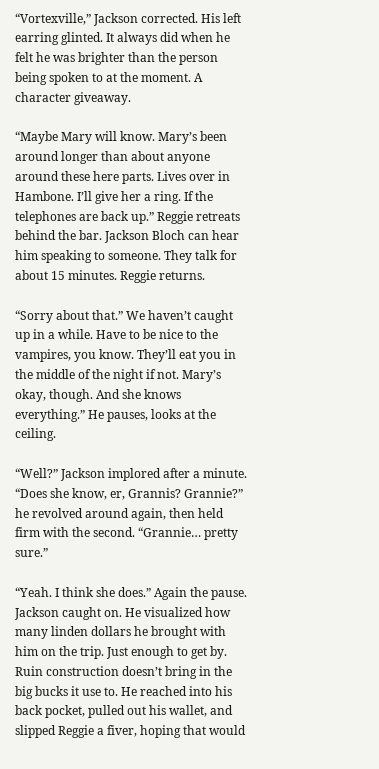“Vortexville,” Jackson corrected. His left earring glinted. It always did when he felt he was brighter than the person being spoken to at the moment. A character giveaway.

“Maybe Mary will know. Mary’s been around longer than about anyone around these here parts. Lives over in Hambone. I’ll give her a ring. If the telephones are back up.” Reggie retreats behind the bar. Jackson Bloch can hear him speaking to someone. They talk for about 15 minutes. Reggie returns.

“Sorry about that.” We haven’t caught up in a while. Have to be nice to the vampires, you know. They’ll eat you in the middle of the night if not. Mary’s okay, though. And she knows everything.” He pauses, looks at the ceiling.

“Well?” Jackson implored after a minute. “Does she know, er, Grannis? Grannie?” he revolved around again, then held firm with the second. “Grannie… pretty sure.”

“Yeah. I think she does.” Again the pause. Jackson caught on. He visualized how many linden dollars he brought with him on the trip. Just enough to get by. Ruin construction doesn’t bring in the big bucks it use to. He reached into his back pocket, pulled out his wallet, and slipped Reggie a fiver, hoping that would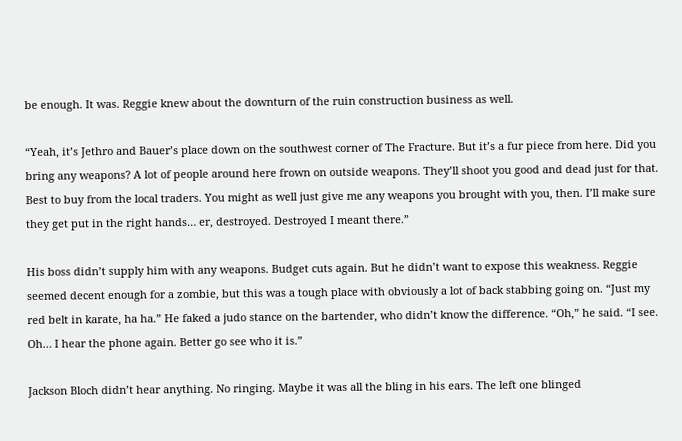be enough. It was. Reggie knew about the downturn of the ruin construction business as well.

“Yeah, it’s Jethro and Bauer’s place down on the southwest corner of The Fracture. But it’s a fur piece from here. Did you bring any weapons? A lot of people around here frown on outside weapons. They’ll shoot you good and dead just for that. Best to buy from the local traders. You might as well just give me any weapons you brought with you, then. I’ll make sure they get put in the right hands… er, destroyed. Destroyed I meant there.”

His boss didn’t supply him with any weapons. Budget cuts again. But he didn’t want to expose this weakness. Reggie seemed decent enough for a zombie, but this was a tough place with obviously a lot of back stabbing going on. “Just my red belt in karate, ha ha.” He faked a judo stance on the bartender, who didn’t know the difference. “Oh,” he said. “I see. Oh… I hear the phone again. Better go see who it is.”

Jackson Bloch didn’t hear anything. No ringing. Maybe it was all the bling in his ears. The left one blinged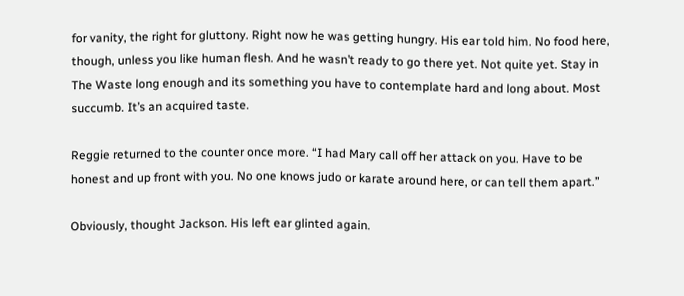for vanity, the right for gluttony. Right now he was getting hungry. His ear told him. No food here, though, unless you like human flesh. And he wasn’t ready to go there yet. Not quite yet. Stay in The Waste long enough and its something you have to contemplate hard and long about. Most succumb. It’s an acquired taste.

Reggie returned to the counter once more. “I had Mary call off her attack on you. Have to be honest and up front with you. No one knows judo or karate around here, or can tell them apart.”

Obviously, thought Jackson. His left ear glinted again.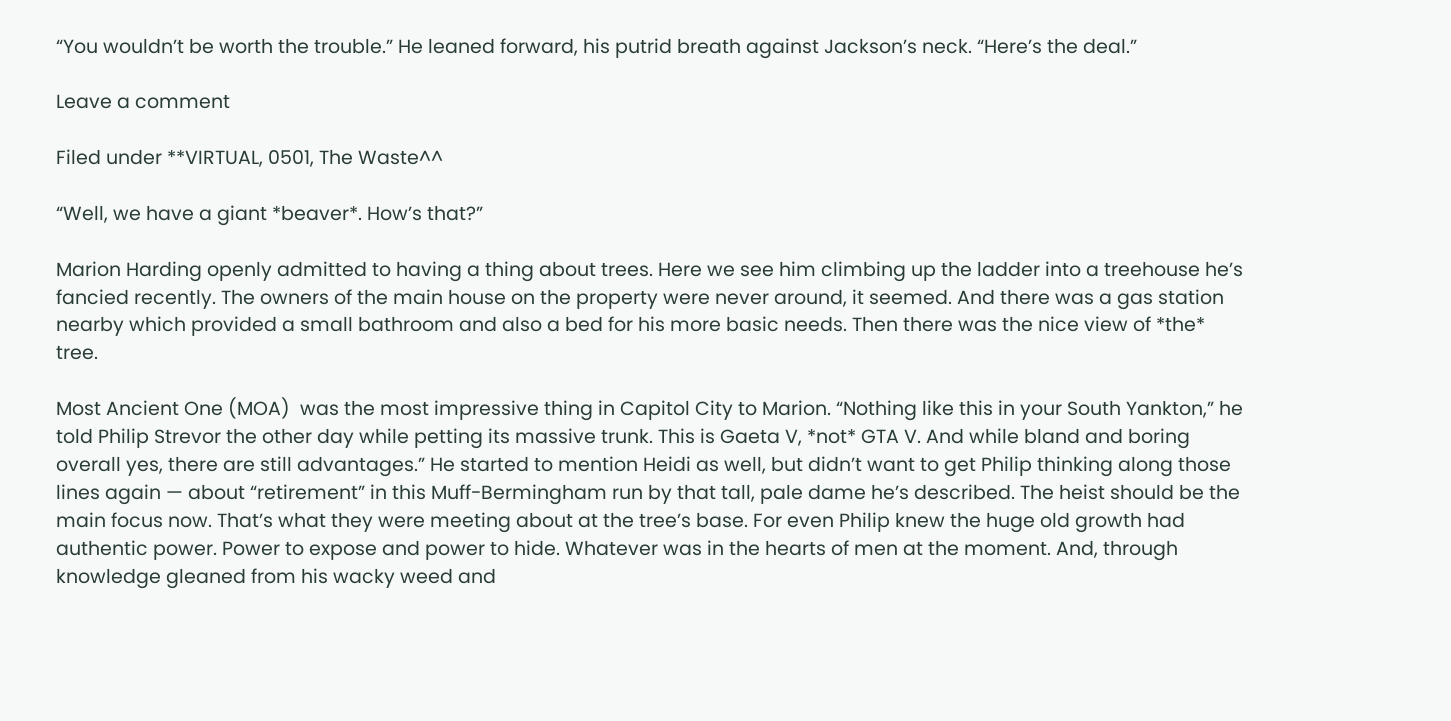“You wouldn’t be worth the trouble.” He leaned forward, his putrid breath against Jackson’s neck. “Here’s the deal.”

Leave a comment

Filed under **VIRTUAL, 0501, The Waste^^

“Well, we have a giant *beaver*. How’s that?”

Marion Harding openly admitted to having a thing about trees. Here we see him climbing up the ladder into a treehouse he’s fancied recently. The owners of the main house on the property were never around, it seemed. And there was a gas station nearby which provided a small bathroom and also a bed for his more basic needs. Then there was the nice view of *the* tree.

Most Ancient One (MOA)  was the most impressive thing in Capitol City to Marion. “Nothing like this in your South Yankton,” he told Philip Strevor the other day while petting its massive trunk. This is Gaeta V, *not* GTA V. And while bland and boring overall yes, there are still advantages.” He started to mention Heidi as well, but didn’t want to get Philip thinking along those lines again — about “retirement” in this Muff-Bermingham run by that tall, pale dame he’s described. The heist should be the main focus now. That’s what they were meeting about at the tree’s base. For even Philip knew the huge old growth had authentic power. Power to expose and power to hide. Whatever was in the hearts of men at the moment. And, through knowledge gleaned from his wacky weed and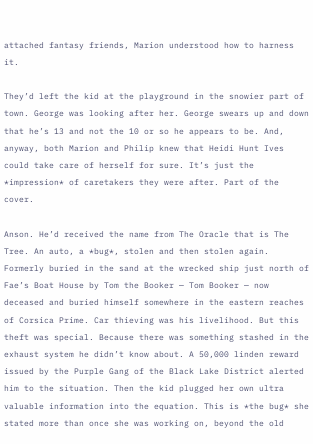attached fantasy friends, Marion understood how to harness it.

They’d left the kid at the playground in the snowier part of town. George was looking after her. George swears up and down that he’s 13 and not the 10 or so he appears to be. And, anyway, both Marion and Philip knew that Heidi Hunt Ives could take care of herself for sure. It’s just the *impression* of caretakers they were after. Part of the cover.

Anson. He’d received the name from The Oracle that is The Tree. An auto, a *bug*, stolen and then stolen again. Formerly buried in the sand at the wrecked ship just north of Fae’s Boat House by Tom the Booker — Tom Booker — now deceased and buried himself somewhere in the eastern reaches of Corsica Prime. Car thieving was his livelihood. But this theft was special. Because there was something stashed in the exhaust system he didn’t know about. A 50,000 linden reward issued by the Purple Gang of the Black Lake District alerted him to the situation. Then the kid plugged her own ultra valuable information into the equation. This is *the bug* she stated more than once she was working on, beyond the old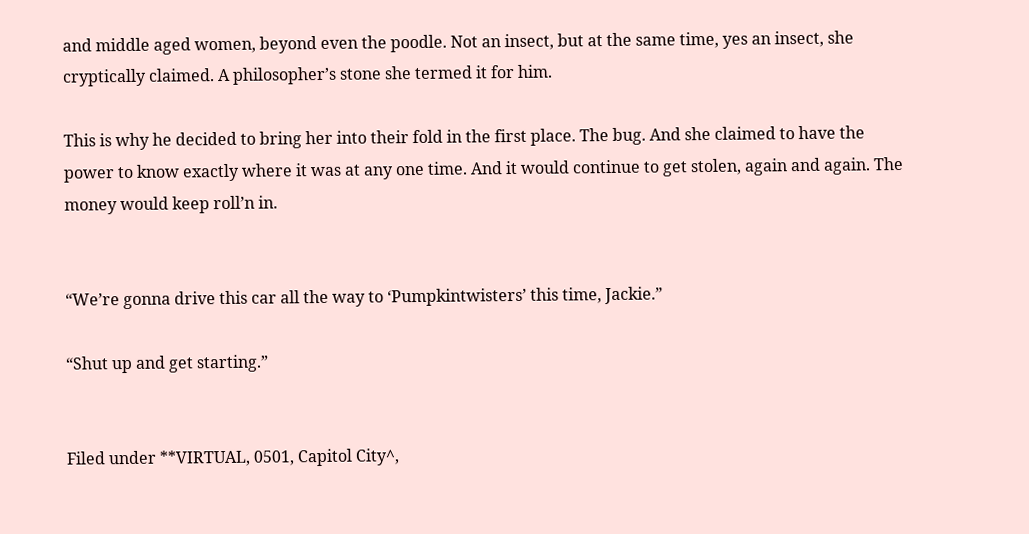and middle aged women, beyond even the poodle. Not an insect, but at the same time, yes an insect, she cryptically claimed. A philosopher’s stone she termed it for him.

This is why he decided to bring her into their fold in the first place. The bug. And she claimed to have the power to know exactly where it was at any one time. And it would continue to get stolen, again and again. The money would keep roll’n in.


“We’re gonna drive this car all the way to ‘Pumpkintwisters’ this time, Jackie.”

“Shut up and get starting.”


Filed under **VIRTUAL, 0501, Capitol City^,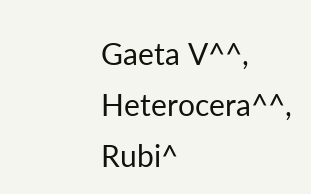Gaeta V^^, Heterocera^^, Rubi^